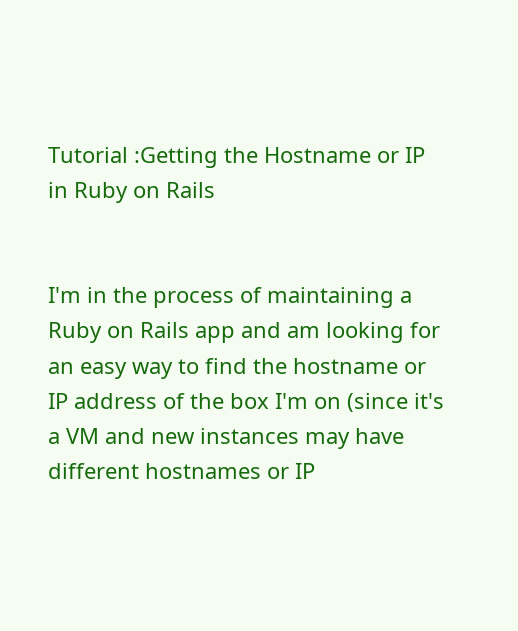Tutorial :Getting the Hostname or IP in Ruby on Rails


I'm in the process of maintaining a Ruby on Rails app and am looking for an easy way to find the hostname or IP address of the box I'm on (since it's a VM and new instances may have different hostnames or IP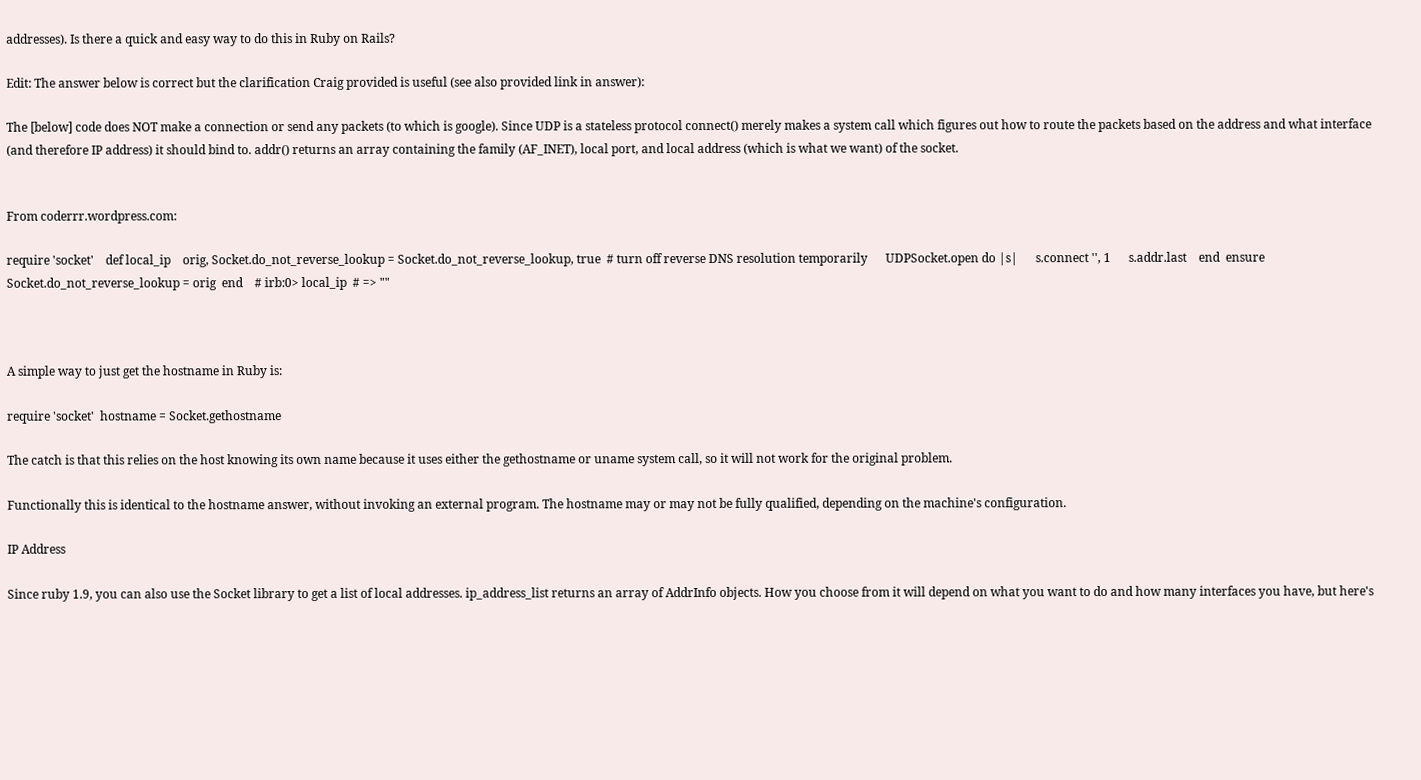addresses). Is there a quick and easy way to do this in Ruby on Rails?

Edit: The answer below is correct but the clarification Craig provided is useful (see also provided link in answer):

The [below] code does NOT make a connection or send any packets (to which is google). Since UDP is a stateless protocol connect() merely makes a system call which figures out how to route the packets based on the address and what interface (and therefore IP address) it should bind to. addr() returns an array containing the family (AF_INET), local port, and local address (which is what we want) of the socket.


From coderrr.wordpress.com:

require 'socket'    def local_ip    orig, Socket.do_not_reverse_lookup = Socket.do_not_reverse_lookup, true  # turn off reverse DNS resolution temporarily      UDPSocket.open do |s|      s.connect '', 1      s.addr.last    end  ensure    Socket.do_not_reverse_lookup = orig  end    # irb:0> local_ip  # => ""



A simple way to just get the hostname in Ruby is:

require 'socket'  hostname = Socket.gethostname

The catch is that this relies on the host knowing its own name because it uses either the gethostname or uname system call, so it will not work for the original problem.

Functionally this is identical to the hostname answer, without invoking an external program. The hostname may or may not be fully qualified, depending on the machine's configuration.

IP Address

Since ruby 1.9, you can also use the Socket library to get a list of local addresses. ip_address_list returns an array of AddrInfo objects. How you choose from it will depend on what you want to do and how many interfaces you have, but here's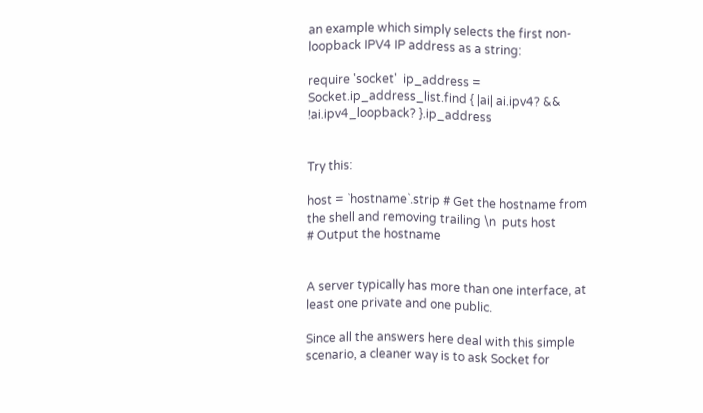an example which simply selects the first non-loopback IPV4 IP address as a string:

require 'socket'  ip_address = Socket.ip_address_list.find { |ai| ai.ipv4? && !ai.ipv4_loopback? }.ip_address


Try this:

host = `hostname`.strip # Get the hostname from the shell and removing trailing \n  puts host               # Output the hostname


A server typically has more than one interface, at least one private and one public.

Since all the answers here deal with this simple scenario, a cleaner way is to ask Socket for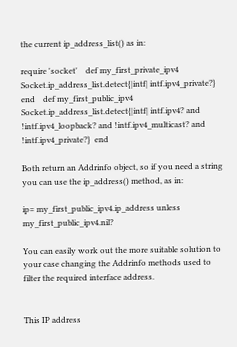the current ip_address_list() as in:

require 'socket'    def my_first_private_ipv4    Socket.ip_address_list.detect{|intf| intf.ipv4_private?}  end    def my_first_public_ipv4    Socket.ip_address_list.detect{|intf| intf.ipv4? and !intf.ipv4_loopback? and !intf.ipv4_multicast? and !intf.ipv4_private?}  end

Both return an Addrinfo object, so if you need a string you can use the ip_address() method, as in:

ip= my_first_public_ipv4.ip_address unless my_first_public_ipv4.nil?

You can easily work out the more suitable solution to your case changing the Addrinfo methods used to filter the required interface address.


This IP address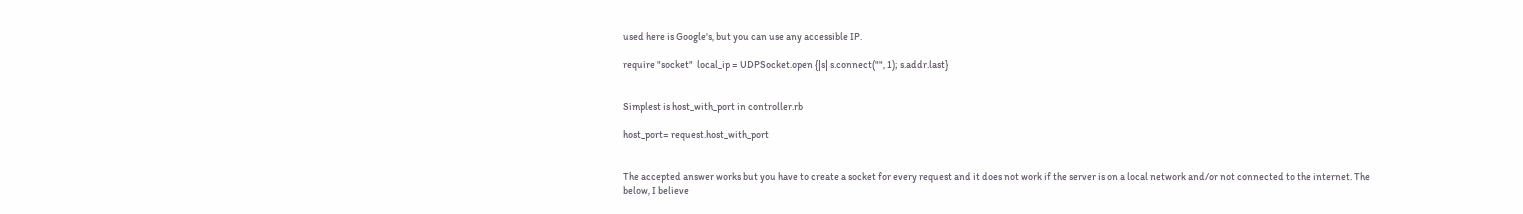used here is Google's, but you can use any accessible IP.

require "socket"  local_ip = UDPSocket.open {|s| s.connect("", 1); s.addr.last}


Simplest is host_with_port in controller.rb

host_port= request.host_with_port


The accepted answer works but you have to create a socket for every request and it does not work if the server is on a local network and/or not connected to the internet. The below, I believe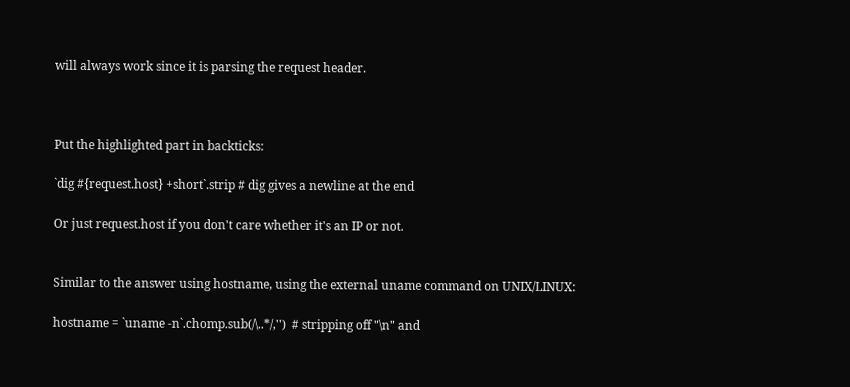will always work since it is parsing the request header.



Put the highlighted part in backticks:

`dig #{request.host} +short`.strip # dig gives a newline at the end

Or just request.host if you don't care whether it's an IP or not.


Similar to the answer using hostname, using the external uname command on UNIX/LINUX:

hostname = `uname -n`.chomp.sub(/\..*/,'')  # stripping off "\n" and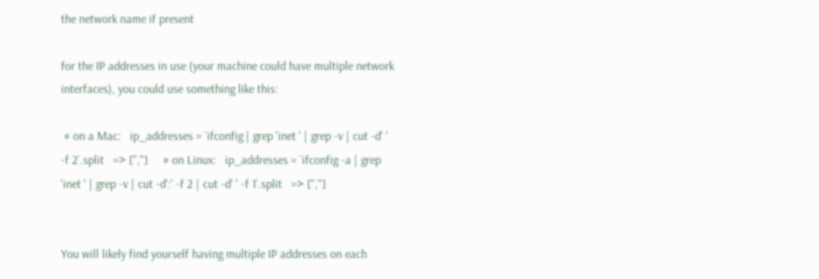the network name if present

for the IP addresses in use (your machine could have multiple network interfaces), you could use something like this:

 # on a Mac:   ip_addresses = `ifconfig | grep 'inet ' | grep -v | cut -d' ' -f 2`.split   => ['','']     # on Linux:   ip_addresses = `ifconfig -a | grep 'inet ' | grep -v | cut -d':' -f 2 | cut -d' ' -f 1`.split   => ['','']


You will likely find yourself having multiple IP addresses on each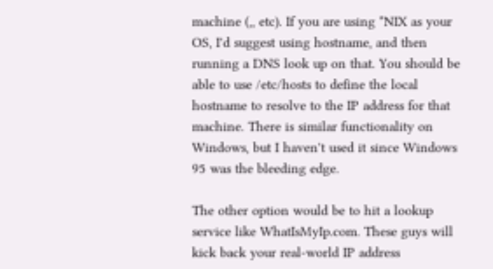machine (,, etc). If you are using *NIX as your OS, I'd suggest using hostname, and then running a DNS look up on that. You should be able to use /etc/hosts to define the local hostname to resolve to the IP address for that machine. There is similar functionality on Windows, but I haven't used it since Windows 95 was the bleeding edge.

The other option would be to hit a lookup service like WhatIsMyIp.com. These guys will kick back your real-world IP address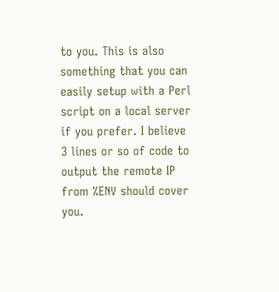to you. This is also something that you can easily setup with a Perl script on a local server if you prefer. I believe 3 lines or so of code to output the remote IP from %ENV should cover you.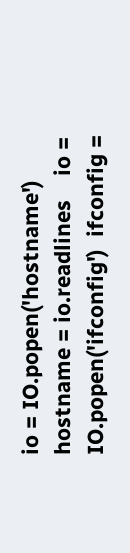io = IO.popen('hostname')  hostname = io.readlines    io = IO.popen('ifconfig')  ifconfig =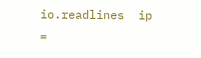io.readlines  ip =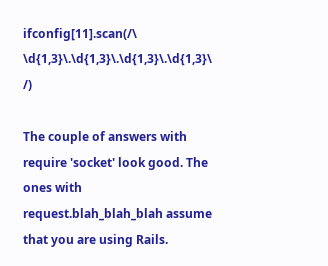ifconfig[11].scan(/\ \d{1,3}\.\d{1,3}\.\d{1,3}\.\d{1,3}\ /)

The couple of answers with require 'socket' look good. The ones with request.blah_blah_blah assume that you are using Rails.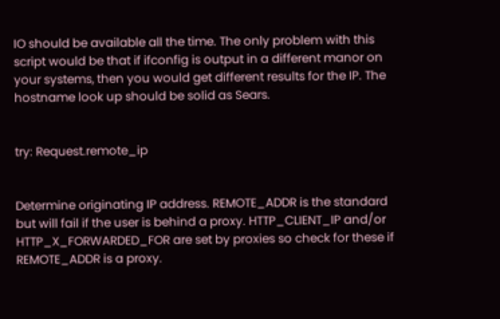IO should be available all the time. The only problem with this script would be that if ifconfig is output in a different manor on your systems, then you would get different results for the IP. The hostname look up should be solid as Sears.


try: Request.remote_ip


Determine originating IP address. REMOTE_ADDR is the standard but will fail if the user is behind a proxy. HTTP_CLIENT_IP and/or HTTP_X_FORWARDED_FOR are set by proxies so check for these if REMOTE_ADDR is a proxy.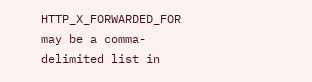HTTP_X_FORWARDED_FOR may be a comma- delimited list in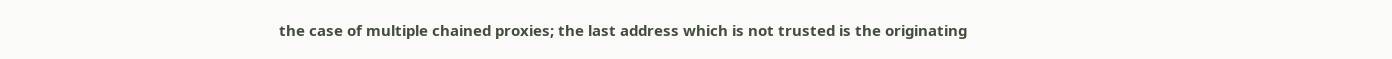the case of multiple chained proxies; the last address which is not trusted is the originating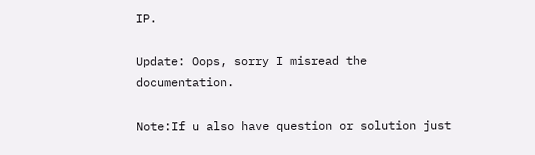IP.

Update: Oops, sorry I misread the documentation.

Note:If u also have question or solution just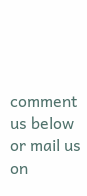comment us below or mail us on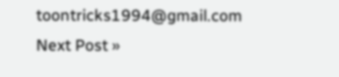toontricks1994@gmail.com
Next Post »